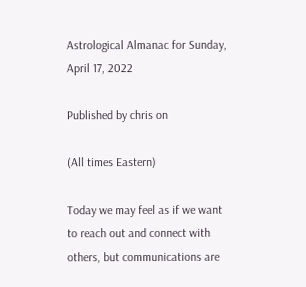Astrological Almanac for Sunday, April 17, 2022

Published by chris on

(All times Eastern)

Today we may feel as if we want to reach out and connect with others, but communications are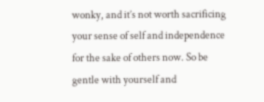wonky, and it’s not worth sacrificing your sense of self and independence for the sake of others now. So be gentle with yourself and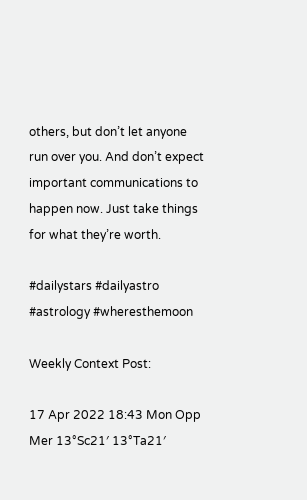others, but don’t let anyone run over you. And don’t expect important communications to happen now. Just take things for what they’re worth.

#dailystars #dailyastro #astrology #wheresthemoon

Weekly Context Post:

17 Apr 2022 18:43 Mon Opp Mer 13°Sc21′ 13°Ta21′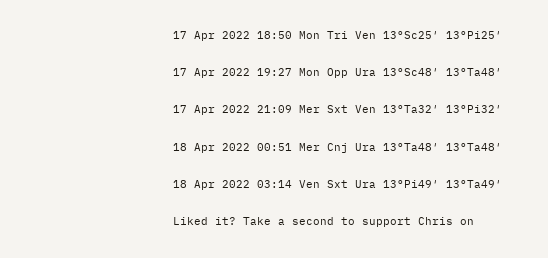17 Apr 2022 18:50 Mon Tri Ven 13°Sc25′ 13°Pi25′

17 Apr 2022 19:27 Mon Opp Ura 13°Sc48′ 13°Ta48′

17 Apr 2022 21:09 Mer Sxt Ven 13°Ta32′ 13°Pi32′

18 Apr 2022 00:51 Mer Cnj Ura 13°Ta48′ 13°Ta48′

18 Apr 2022 03:14 Ven Sxt Ura 13°Pi49′ 13°Ta49′

Liked it? Take a second to support Chris on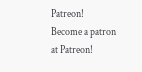Patreon!
Become a patron at Patreon!